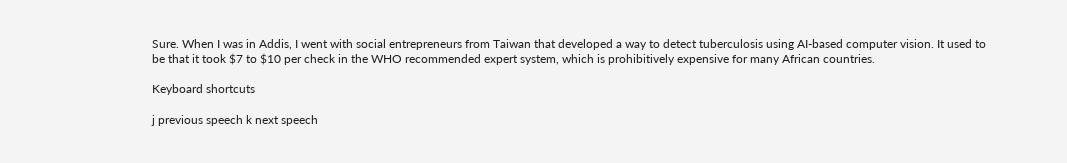Sure. When I was in Addis, I went with social entrepreneurs from Taiwan that developed a way to detect tuberculosis using AI-based computer vision. It used to be that it took $7 to $10 per check in the WHO recommended expert system, which is prohibitively expensive for many African countries.

Keyboard shortcuts

j previous speech k next speech